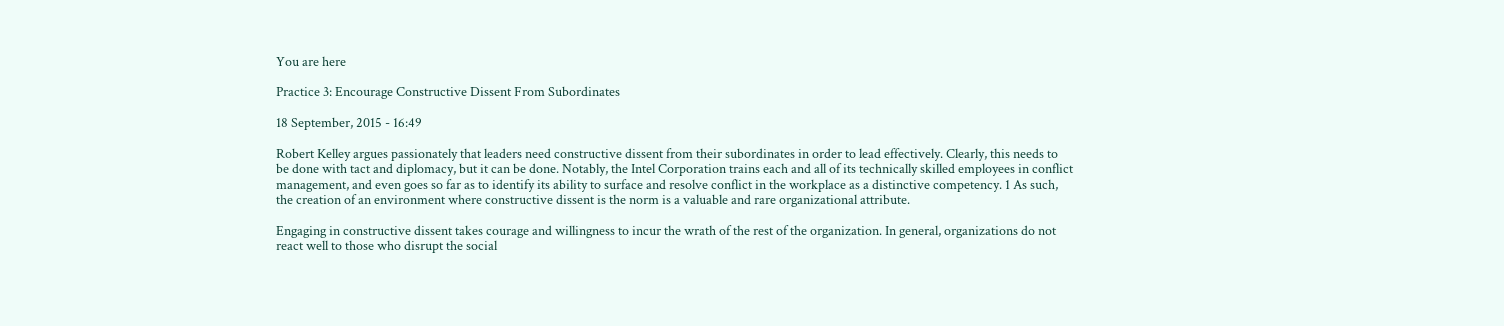You are here

Practice 3: Encourage Constructive Dissent From Subordinates

18 September, 2015 - 16:49

Robert Kelley argues passionately that leaders need constructive dissent from their subordinates in order to lead effectively. Clearly, this needs to be done with tact and diplomacy, but it can be done. Notably, the Intel Corporation trains each and all of its technically skilled employees in conflict management, and even goes so far as to identify its ability to surface and resolve conflict in the workplace as a distinctive competency. 1 As such, the creation of an environment where constructive dissent is the norm is a valuable and rare organizational attribute.

Engaging in constructive dissent takes courage and willingness to incur the wrath of the rest of the organization. In general, organizations do not react well to those who disrupt the social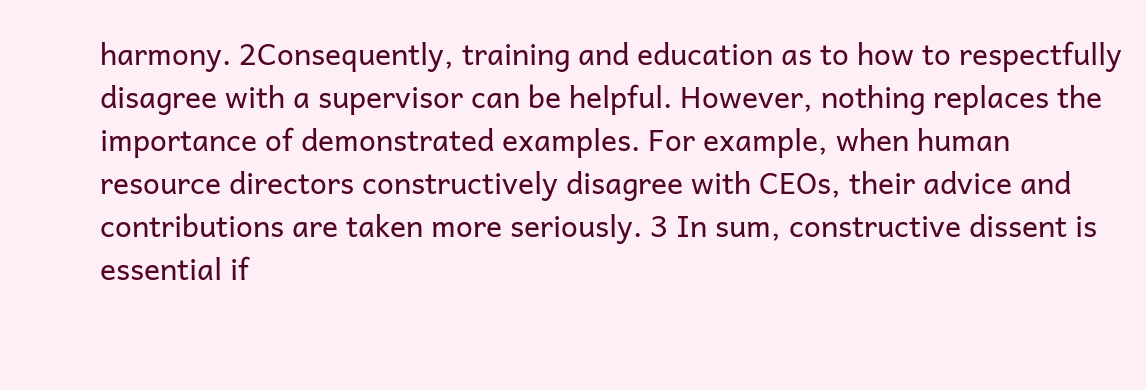harmony. 2Consequently, training and education as to how to respectfully disagree with a supervisor can be helpful. However, nothing replaces the importance of demonstrated examples. For example, when human resource directors constructively disagree with CEOs, their advice and contributions are taken more seriously. 3 In sum, constructive dissent is essential if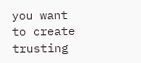you want to create trusting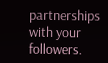partnerships with your followers.